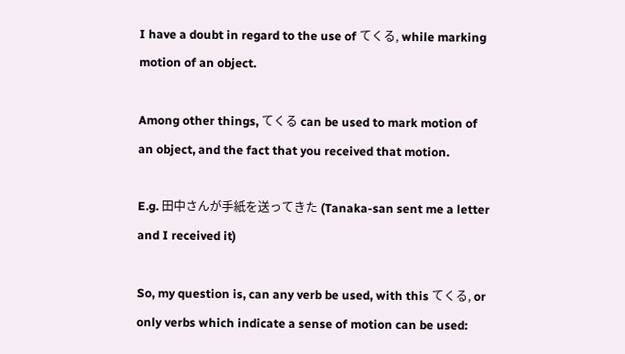I have a doubt in regard to the use of てくる, while marking motion of an object.

Among other things, てくる can be used to mark motion of an object, and the fact that you received that motion.

E.g. 田中さんが手紙を送ってきた (Tanaka-san sent me a letter and I received it)

So, my question is, can any verb be used, with this てくる, or only verbs which indicate a sense of motion can be used: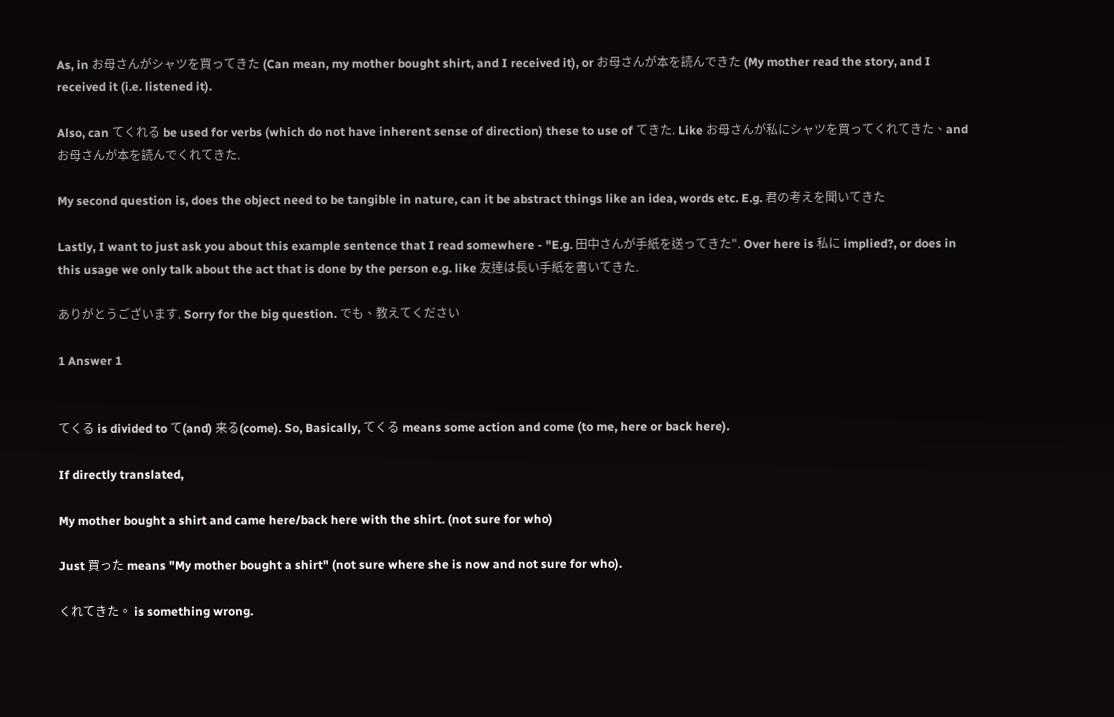As, in お母さんがシャツを買ってきた (Can mean, my mother bought shirt, and I received it), or お母さんが本を読んできた (My mother read the story, and I received it (i.e. listened it).

Also, can てくれる be used for verbs (which do not have inherent sense of direction) these to use of てきた. Like お母さんが私にシャツを買ってくれてきた、and お母さんが本を読んでくれてきた.

My second question is, does the object need to be tangible in nature, can it be abstract things like an idea, words etc. E.g. 君の考えを聞いてきた

Lastly, I want to just ask you about this example sentence that I read somewhere - "E.g. 田中さんが手紙を送ってきた". Over here is 私に implied?, or does in this usage we only talk about the act that is done by the person e.g. like 友達は長い手紙を書いてきた.

ありがとうございます. Sorry for the big question. でも、教えてください

1 Answer 1


てくる is divided to て(and) 来る(come). So, Basically, てくる means some action and come (to me, here or back here).

If directly translated,

My mother bought a shirt and came here/back here with the shirt. (not sure for who)

Just 買った means "My mother bought a shirt" (not sure where she is now and not sure for who).

くれてきた。 is something wrong.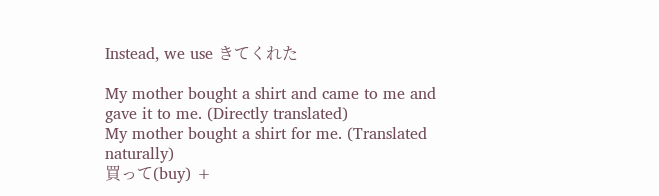Instead, we use きてくれた

My mother bought a shirt and came to me and gave it to me. (Directly translated)
My mother bought a shirt for me. (Translated naturally)
買って(buy) +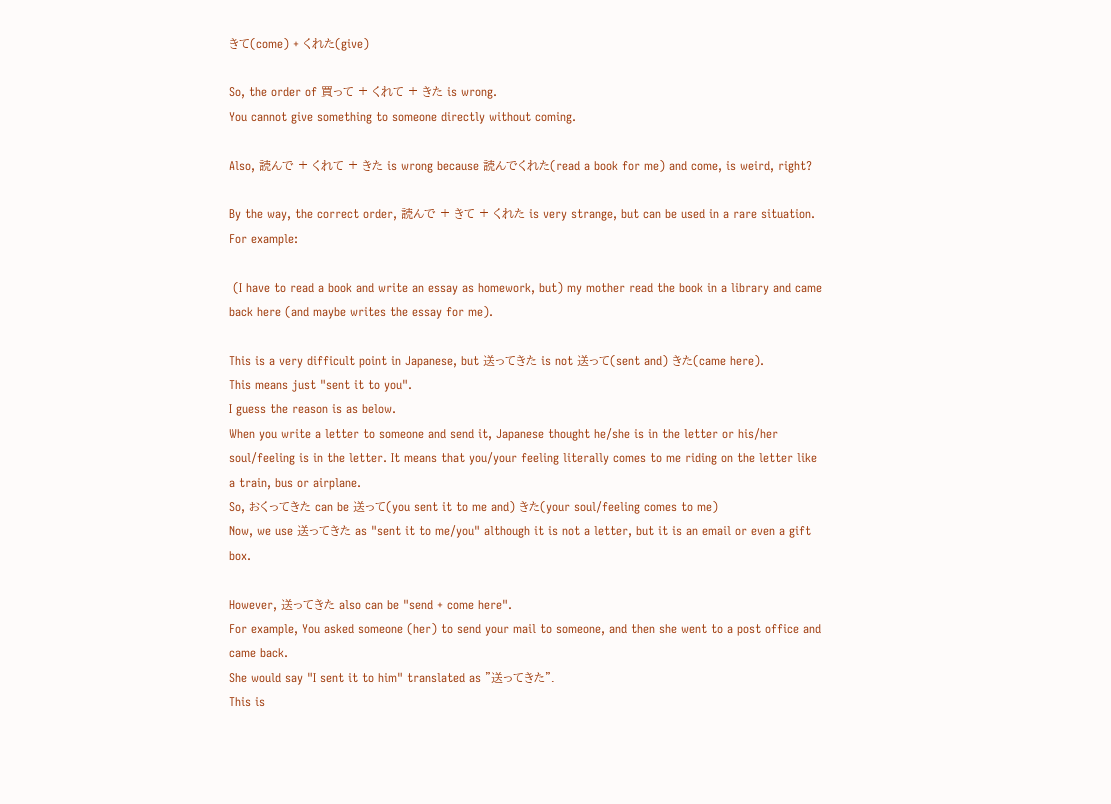きて(come) + くれた(give)

So, the order of 買って + くれて + きた is wrong.
You cannot give something to someone directly without coming.

Also, 読んで + くれて + きた is wrong because 読んでくれた(read a book for me) and come, is weird, right?

By the way, the correct order, 読んで + きて + くれた is very strange, but can be used in a rare situation.
For example:

 (I have to read a book and write an essay as homework, but) my mother read the book in a library and came back here (and maybe writes the essay for me).

This is a very difficult point in Japanese, but 送ってきた is not 送って(sent and) きた(came here).
This means just "sent it to you".
I guess the reason is as below.
When you write a letter to someone and send it, Japanese thought he/she is in the letter or his/her soul/feeling is in the letter. It means that you/your feeling literally comes to me riding on the letter like a train, bus or airplane.
So, おくってきた can be 送って(you sent it to me and) きた(your soul/feeling comes to me)
Now, we use 送ってきた as "sent it to me/you" although it is not a letter, but it is an email or even a gift box.

However, 送ってきた also can be "send + come here".
For example, You asked someone (her) to send your mail to someone, and then she went to a post office and came back.
She would say "I sent it to him" translated as "送ってきた".
This is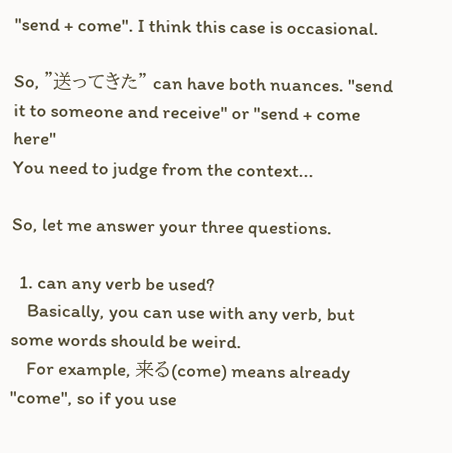"send + come". I think this case is occasional.

So, "送ってきた" can have both nuances. "send it to someone and receive" or "send + come here"
You need to judge from the context...

So, let me answer your three questions.

  1. can any verb be used?
    Basically, you can use with any verb, but some words should be weird.
    For example, 来る(come) means already "come", so if you use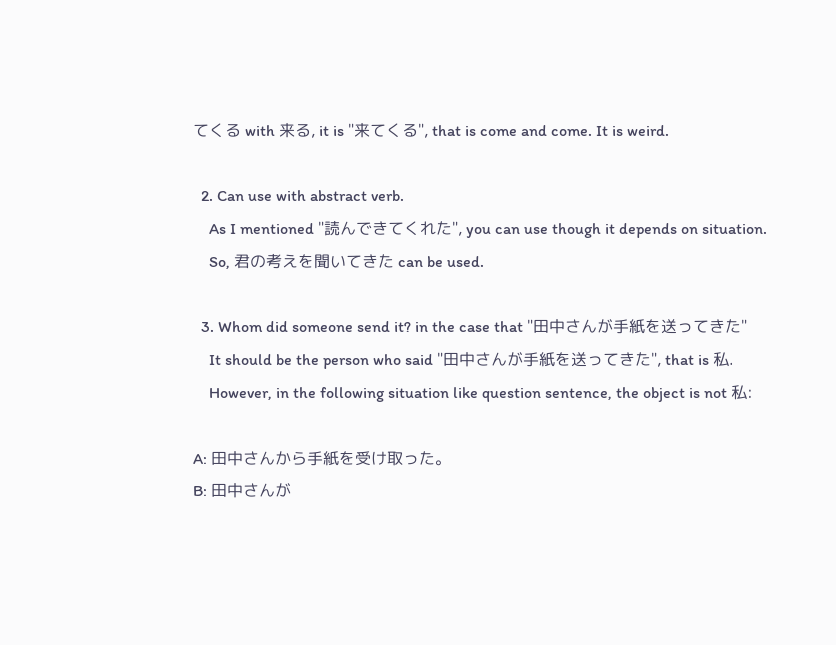てくる with 来る, it is "来てくる", that is come and come. It is weird.

  2. Can use with abstract verb.
    As I mentioned "読んできてくれた", you can use though it depends on situation.
    So, 君の考えを聞いてきた can be used.

  3. Whom did someone send it? in the case that "田中さんが手紙を送ってきた"
    It should be the person who said "田中さんが手紙を送ってきた", that is 私.
    However, in the following situation like question sentence, the object is not 私:

A: 田中さんから手紙を受け取った。
B: 田中さんが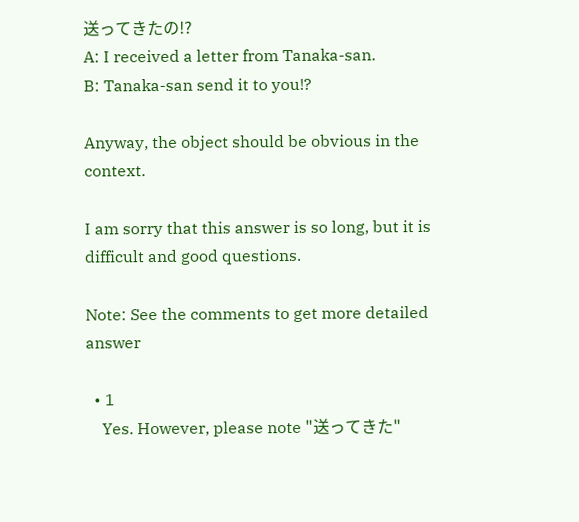送ってきたの!?
A: I received a letter from Tanaka-san.
B: Tanaka-san send it to you!?

Anyway, the object should be obvious in the context.

I am sorry that this answer is so long, but it is difficult and good questions.

Note: See the comments to get more detailed answer

  • 1
    Yes. However, please note "送ってきた"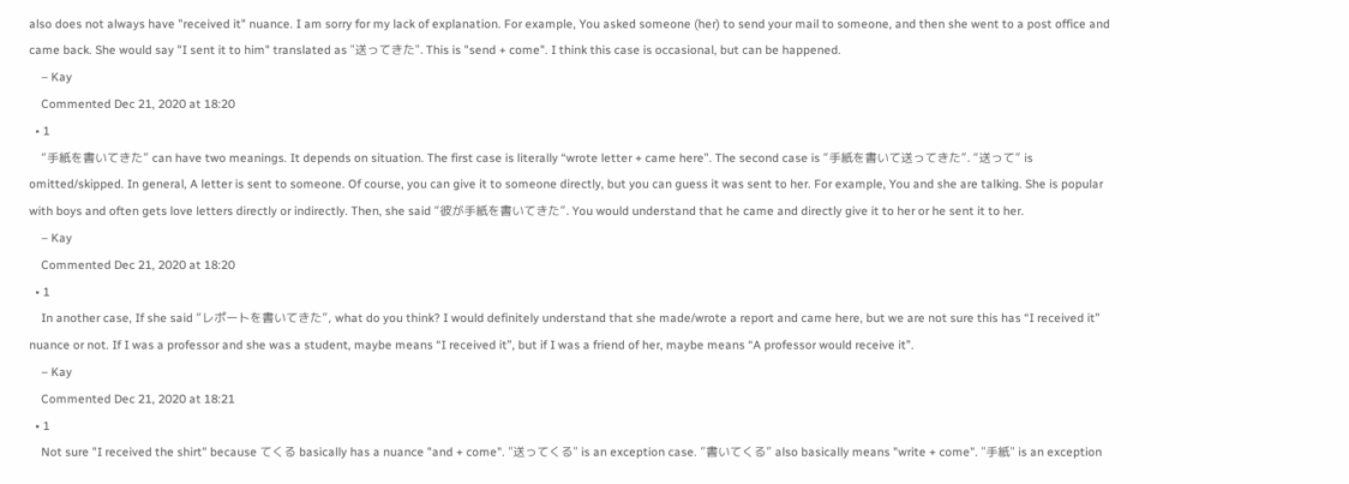also does not always have "received it" nuance. I am sorry for my lack of explanation. For example, You asked someone (her) to send your mail to someone, and then she went to a post office and came back. She would say "I sent it to him" translated as "送ってきた". This is "send + come". I think this case is occasional, but can be happened.
    – Kay
    Commented Dec 21, 2020 at 18:20
  • 1
    “手紙を書いてきた” can have two meanings. It depends on situation. The first case is literally “wrote letter + came here”. The second case is “手紙を書いて送ってきた”. “送って” is omitted/skipped. In general, A letter is sent to someone. Of course, you can give it to someone directly, but you can guess it was sent to her. For example, You and she are talking. She is popular with boys and often gets love letters directly or indirectly. Then, she said “彼が手紙を書いてきた”. You would understand that he came and directly give it to her or he sent it to her.
    – Kay
    Commented Dec 21, 2020 at 18:20
  • 1
    In another case, If she said “レポートを書いてきた”, what do you think? I would definitely understand that she made/wrote a report and came here, but we are not sure this has “I received it” nuance or not. If I was a professor and she was a student, maybe means “I received it”, but if I was a friend of her, maybe means “A professor would receive it”.
    – Kay
    Commented Dec 21, 2020 at 18:21
  • 1
    Not sure "I received the shirt" because てくる basically has a nuance "and + come". "送ってくる" is an exception case. ”書いてくる” also basically means "write + come". "手紙" is an exception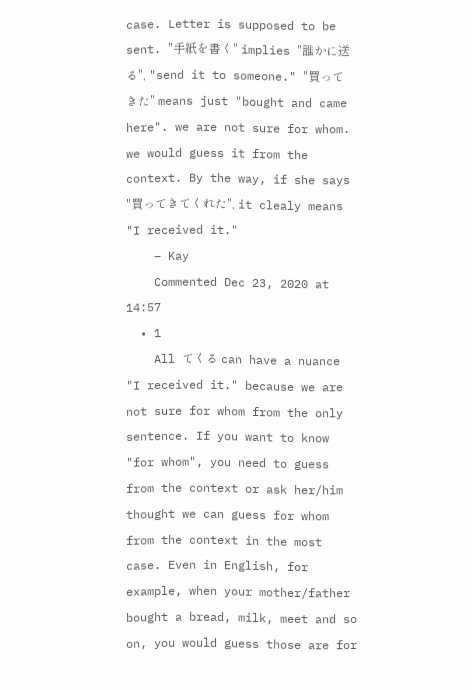case. Letter is supposed to be sent. "手紙を書く" implies "誰かに送る", "send it to someone." "買ってきた" means just "bought and came here". we are not sure for whom. we would guess it from the context. By the way, if she says "買ってきてくれた", it clealy means "I received it."
    – Kay
    Commented Dec 23, 2020 at 14:57
  • 1
    All てくる can have a nuance "I received it." because we are not sure for whom from the only sentence. If you want to know "for whom", you need to guess from the context or ask her/him thought we can guess for whom from the context in the most case. Even in English, for example, when your mother/father bought a bread, milk, meet and so on, you would guess those are for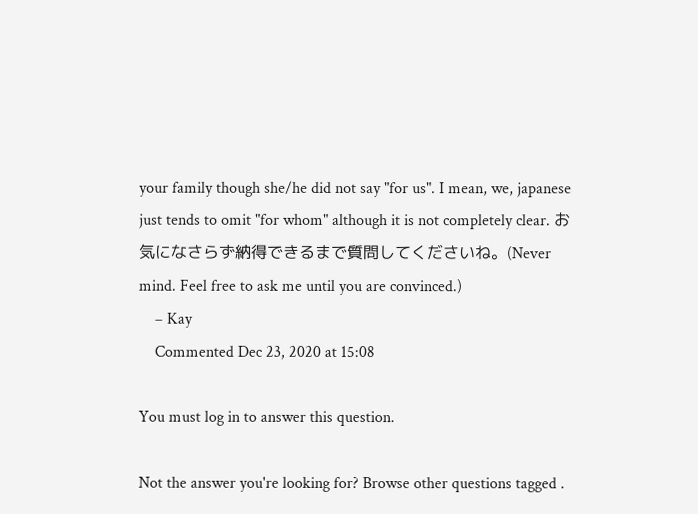your family though she/he did not say "for us". I mean, we, japanese just tends to omit "for whom" although it is not completely clear. お気になさらず納得できるまで質問してくださいね。(Never mind. Feel free to ask me until you are convinced.)
    – Kay
    Commented Dec 23, 2020 at 15:08

You must log in to answer this question.

Not the answer you're looking for? Browse other questions tagged .